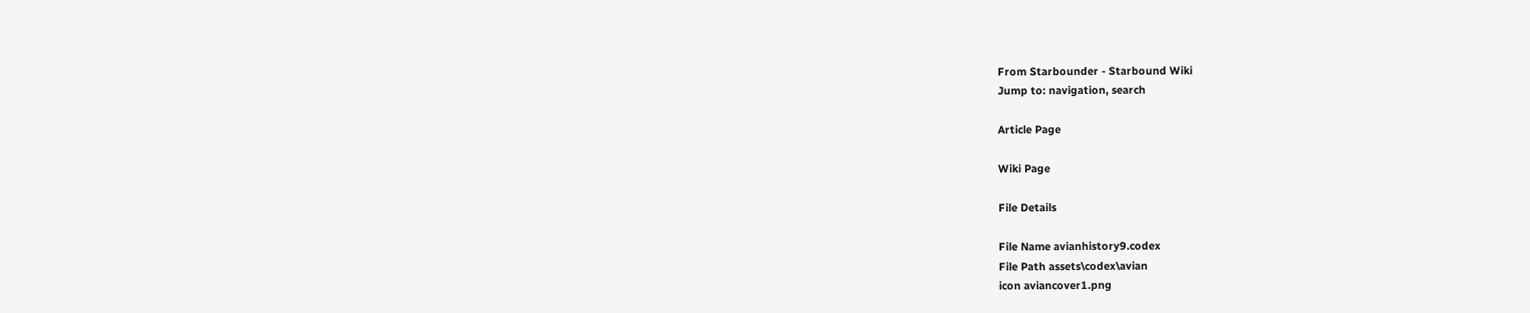From Starbounder - Starbound Wiki
Jump to: navigation, search

Article Page

Wiki Page

File Details

File Name avianhistory9.codex
File Path assets\codex\avian
icon aviancover1.png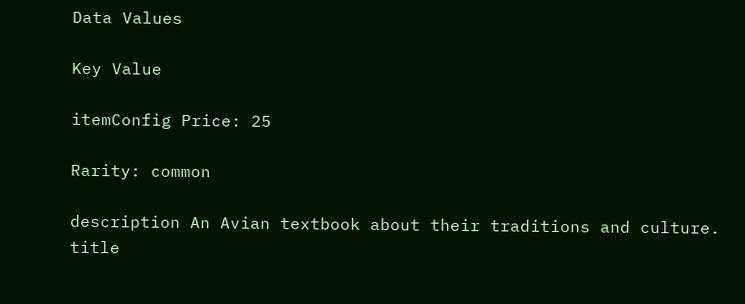Data Values

Key Value

itemConfig Price: 25

Rarity: common

description An Avian textbook about their traditions and culture.
title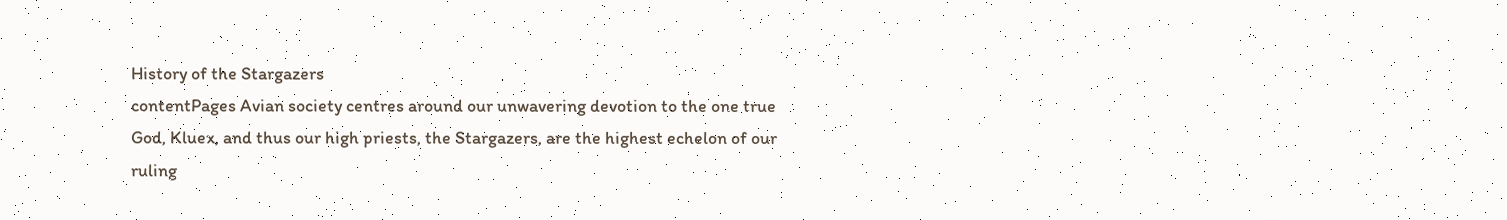History of the Stargazers
contentPages Avian society centres around our unwavering devotion to the one true God, Kluex, and thus our high priests, the Stargazers, are the highest echelon of our ruling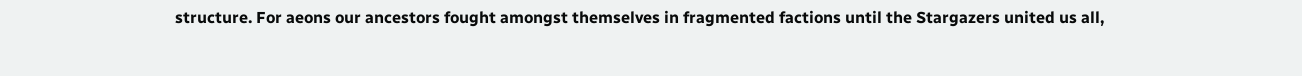structure. For aeons our ancestors fought amongst themselves in fragmented factions until the Stargazers united us all,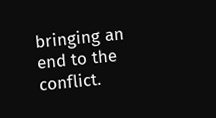bringing an end to the conflict.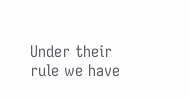Under their rule we have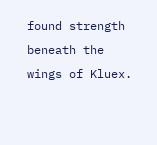found strength beneath the wings of Kluex.